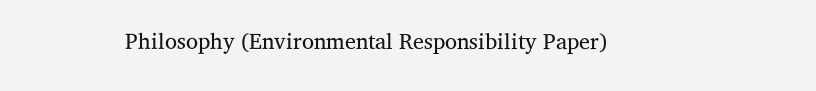Philosophy (Environmental Responsibility Paper)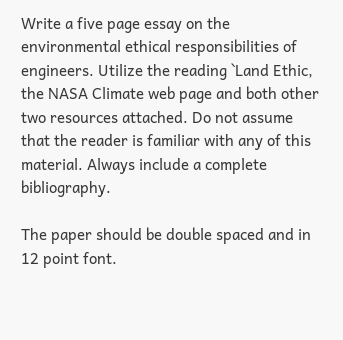Write a five page essay on the environmental ethical responsibilities of engineers. Utilize the reading `Land Ethic, the NASA Climate web page and both other two resources attached. Do not assume that the reader is familiar with any of this material. Always include a complete bibliography.

The paper should be double spaced and in 12 point font.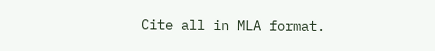Cite all in MLA format.